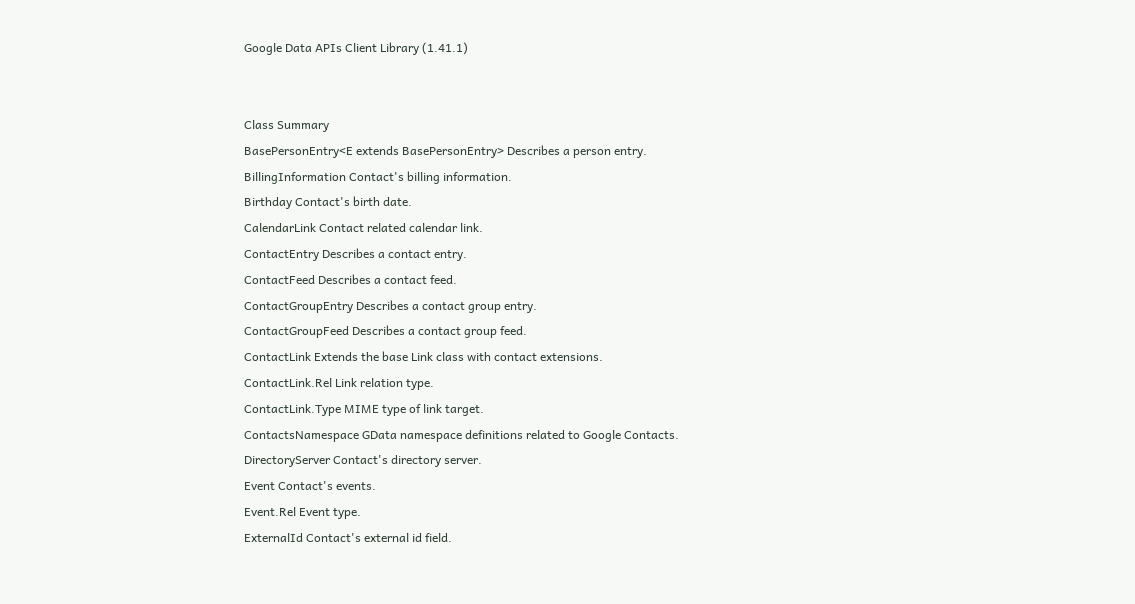Google Data APIs Client Library (1.41.1)


Class Summary
BasePersonEntry<E extends BasePersonEntry> Describes a person entry.
BillingInformation Contact's billing information.
Birthday Contact's birth date.
CalendarLink Contact related calendar link.
ContactEntry Describes a contact entry.
ContactFeed Describes a contact feed.
ContactGroupEntry Describes a contact group entry.
ContactGroupFeed Describes a contact group feed.
ContactLink Extends the base Link class with contact extensions.
ContactLink.Rel Link relation type.
ContactLink.Type MIME type of link target.
ContactsNamespace GData namespace definitions related to Google Contacts.
DirectoryServer Contact's directory server.
Event Contact's events.
Event.Rel Event type.
ExternalId Contact's external id field.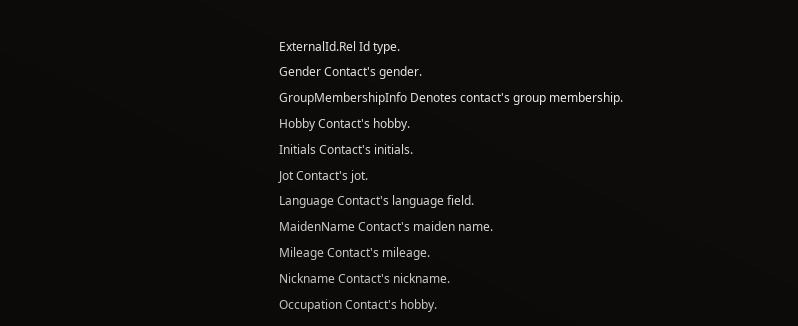ExternalId.Rel Id type.
Gender Contact's gender.
GroupMembershipInfo Denotes contact's group membership.
Hobby Contact's hobby.
Initials Contact's initials.
Jot Contact's jot.
Language Contact's language field.
MaidenName Contact's maiden name.
Mileage Contact's mileage.
Nickname Contact's nickname.
Occupation Contact's hobby.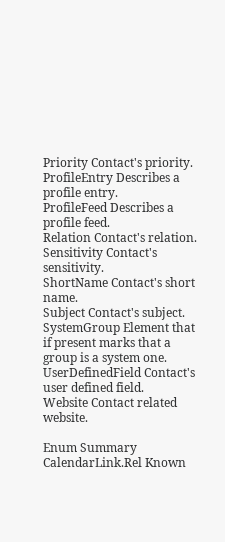Priority Contact's priority.
ProfileEntry Describes a profile entry.
ProfileFeed Describes a profile feed.
Relation Contact's relation.
Sensitivity Contact's sensitivity.
ShortName Contact's short name.
Subject Contact's subject.
SystemGroup Element that if present marks that a group is a system one.
UserDefinedField Contact's user defined field.
Website Contact related website.

Enum Summary
CalendarLink.Rel Known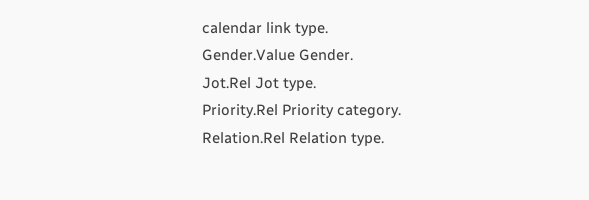calendar link type.
Gender.Value Gender.
Jot.Rel Jot type.
Priority.Rel Priority category.
Relation.Rel Relation type.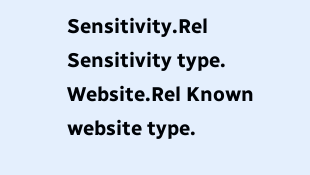Sensitivity.Rel Sensitivity type.
Website.Rel Known website type.